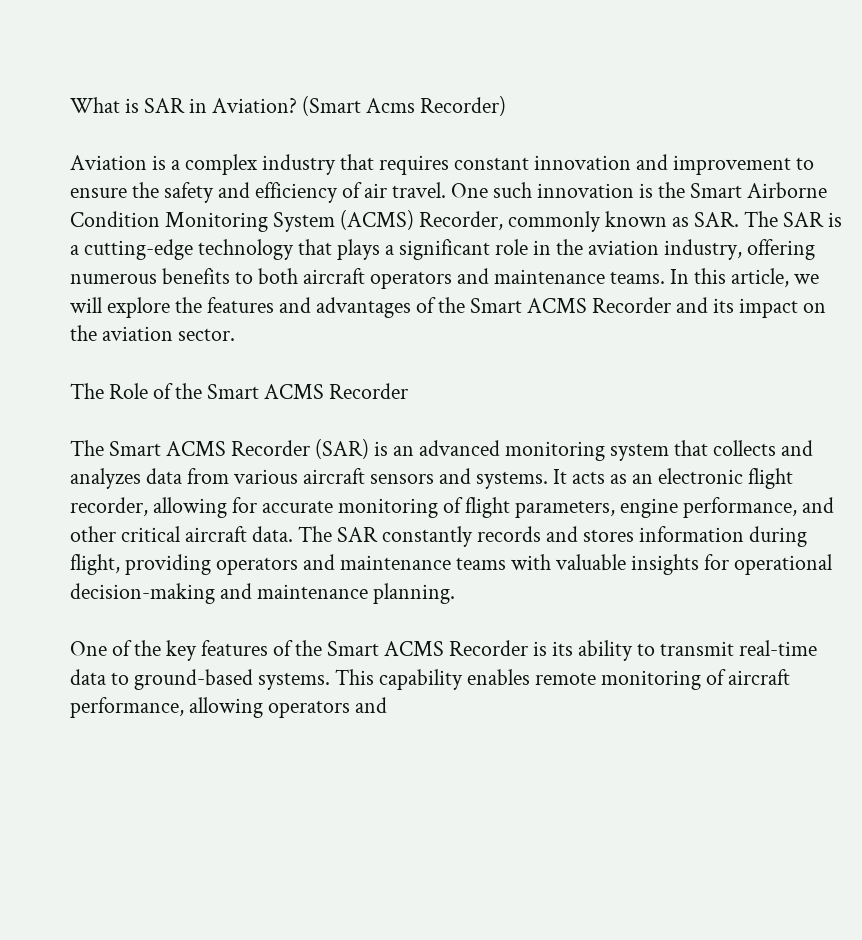What is SAR in Aviation? (Smart Acms Recorder)

Aviation is a complex industry that requires constant innovation and improvement to ensure the safety and efficiency of air travel. One such innovation is the Smart Airborne Condition Monitoring System (ACMS) Recorder, commonly known as SAR. The SAR is a cutting-edge technology that plays a significant role in the aviation industry, offering numerous benefits to both aircraft operators and maintenance teams. In this article, we will explore the features and advantages of the Smart ACMS Recorder and its impact on the aviation sector.

The Role of the Smart ACMS Recorder

The Smart ACMS Recorder (SAR) is an advanced monitoring system that collects and analyzes data from various aircraft sensors and systems. It acts as an electronic flight recorder, allowing for accurate monitoring of flight parameters, engine performance, and other critical aircraft data. The SAR constantly records and stores information during flight, providing operators and maintenance teams with valuable insights for operational decision-making and maintenance planning.

One of the key features of the Smart ACMS Recorder is its ability to transmit real-time data to ground-based systems. This capability enables remote monitoring of aircraft performance, allowing operators and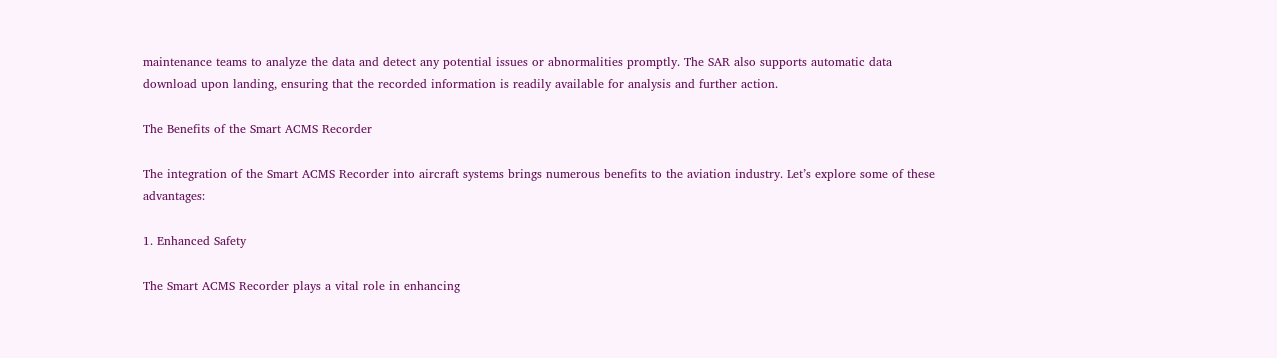maintenance teams to analyze the data and detect any potential issues or abnormalities promptly. The SAR also supports automatic data download upon landing, ensuring that the recorded information is readily available for analysis and further action.

The Benefits of the Smart ACMS Recorder

The integration of the Smart ACMS Recorder into aircraft systems brings numerous benefits to the aviation industry. Let’s explore some of these advantages:

1. Enhanced Safety

The Smart ACMS Recorder plays a vital role in enhancing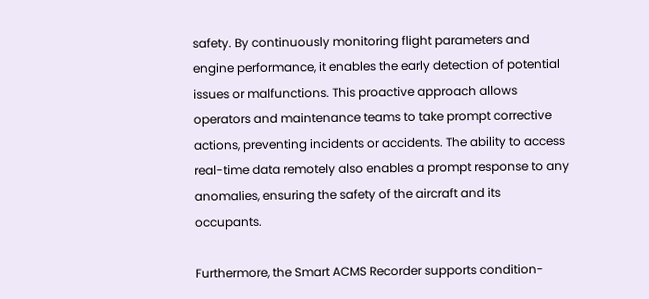safety. By continuously monitoring flight parameters and engine performance, it enables the early detection of potential issues or malfunctions. This proactive approach allows operators and maintenance teams to take prompt corrective actions, preventing incidents or accidents. The ability to access real-time data remotely also enables a prompt response to any anomalies, ensuring the safety of the aircraft and its occupants.

Furthermore, the Smart ACMS Recorder supports condition-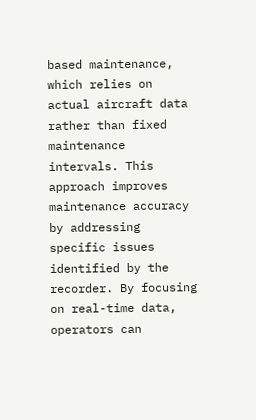based maintenance, which relies on actual aircraft data rather than fixed maintenance intervals. This approach improves maintenance accuracy by addressing specific issues identified by the recorder. By focusing on real-time data, operators can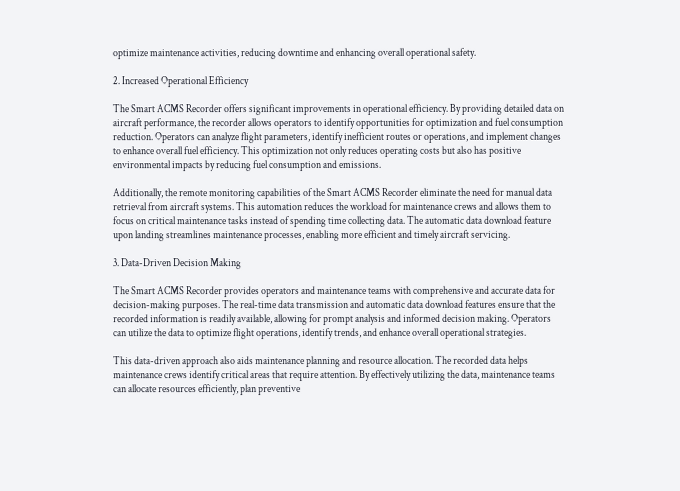optimize maintenance activities, reducing downtime and enhancing overall operational safety.

2. Increased Operational Efficiency

The Smart ACMS Recorder offers significant improvements in operational efficiency. By providing detailed data on aircraft performance, the recorder allows operators to identify opportunities for optimization and fuel consumption reduction. Operators can analyze flight parameters, identify inefficient routes or operations, and implement changes to enhance overall fuel efficiency. This optimization not only reduces operating costs but also has positive environmental impacts by reducing fuel consumption and emissions.

Additionally, the remote monitoring capabilities of the Smart ACMS Recorder eliminate the need for manual data retrieval from aircraft systems. This automation reduces the workload for maintenance crews and allows them to focus on critical maintenance tasks instead of spending time collecting data. The automatic data download feature upon landing streamlines maintenance processes, enabling more efficient and timely aircraft servicing.

3. Data-Driven Decision Making

The Smart ACMS Recorder provides operators and maintenance teams with comprehensive and accurate data for decision-making purposes. The real-time data transmission and automatic data download features ensure that the recorded information is readily available, allowing for prompt analysis and informed decision making. Operators can utilize the data to optimize flight operations, identify trends, and enhance overall operational strategies.

This data-driven approach also aids maintenance planning and resource allocation. The recorded data helps maintenance crews identify critical areas that require attention. By effectively utilizing the data, maintenance teams can allocate resources efficiently, plan preventive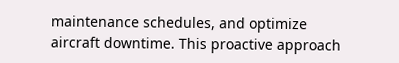maintenance schedules, and optimize aircraft downtime. This proactive approach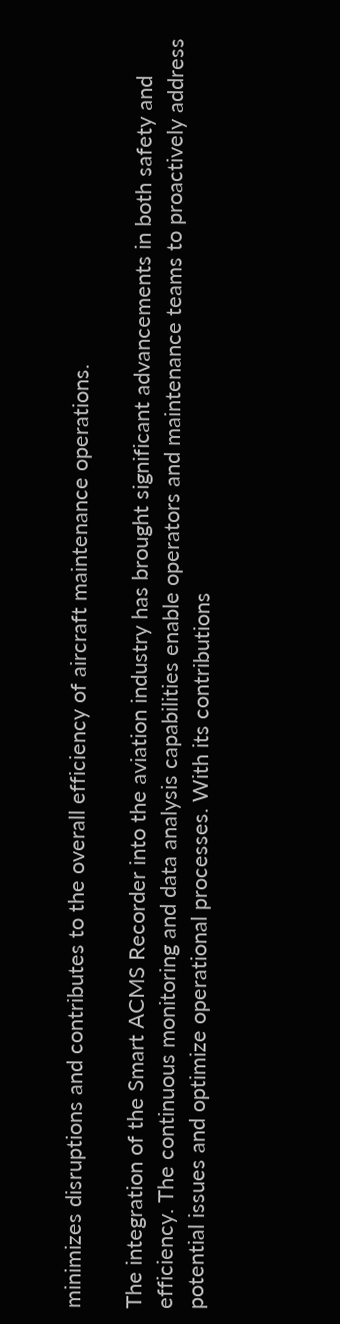minimizes disruptions and contributes to the overall efficiency of aircraft maintenance operations.

The integration of the Smart ACMS Recorder into the aviation industry has brought significant advancements in both safety and efficiency. The continuous monitoring and data analysis capabilities enable operators and maintenance teams to proactively address potential issues and optimize operational processes. With its contributions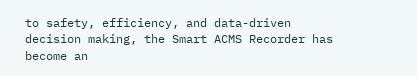to safety, efficiency, and data-driven decision making, the Smart ACMS Recorder has become an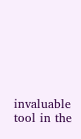invaluable tool in the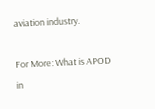aviation industry.

For More: What is APOD in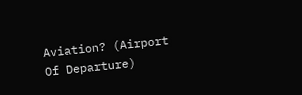Aviation? (Airport Of Departure)